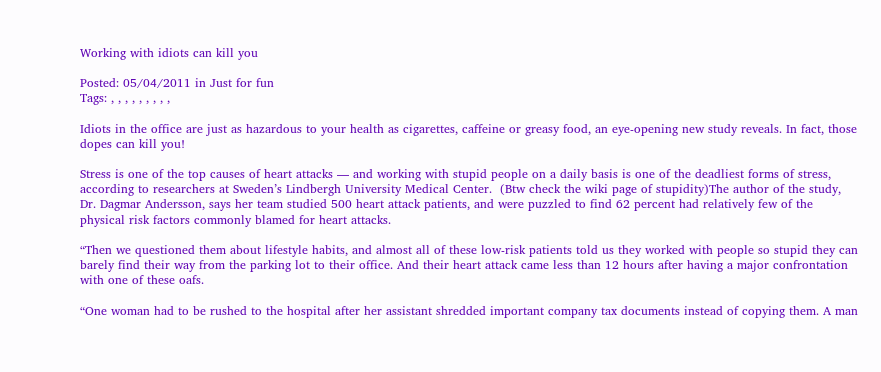Working with idiots can kill you

Posted: 05/04/2011 in Just for fun
Tags: , , , , , , , , ,

Idiots in the office are just as hazardous to your health as cigarettes, caffeine or greasy food, an eye-opening new study reveals. In fact, those dopes can kill you!

Stress is one of the top causes of heart attacks — and working with stupid people on a daily basis is one of the deadliest forms of stress, according to researchers at Sweden’s Lindbergh University Medical Center.  (Btw check the wiki page of stupidity)The author of the study, Dr. Dagmar Andersson, says her team studied 500 heart attack patients, and were puzzled to find 62 percent had relatively few of the physical risk factors commonly blamed for heart attacks.

“Then we questioned them about lifestyle habits, and almost all of these low-risk patients told us they worked with people so stupid they can barely find their way from the parking lot to their office. And their heart attack came less than 12 hours after having a major confrontation with one of these oafs.

“One woman had to be rushed to the hospital after her assistant shredded important company tax documents instead of copying them. A man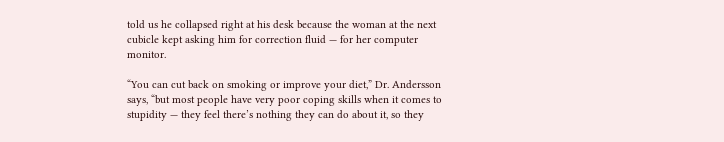told us he collapsed right at his desk because the woman at the next cubicle kept asking him for correction fluid — for her computer monitor.

“You can cut back on smoking or improve your diet,” Dr. Andersson says, “but most people have very poor coping skills when it comes to stupidity — they feel there’s nothing they can do about it, so they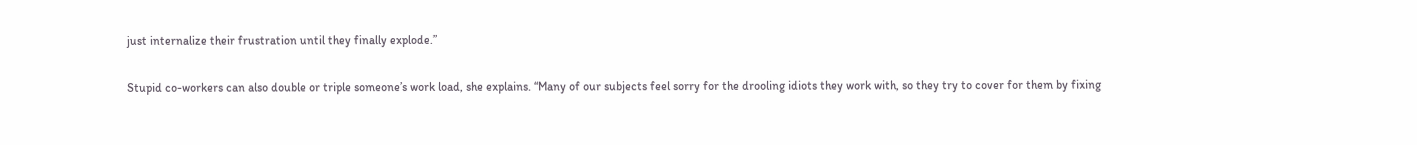just internalize their frustration until they finally explode.”

Stupid co-workers can also double or triple someone’s work load, she explains. “Many of our subjects feel sorry for the drooling idiots they work with, so they try to cover for them by fixing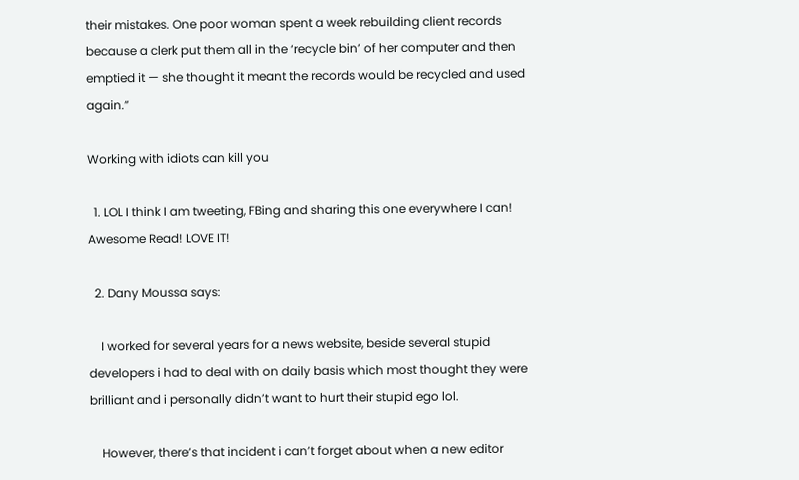their mistakes. One poor woman spent a week rebuilding client records because a clerk put them all in the ‘recycle bin’ of her computer and then emptied it — she thought it meant the records would be recycled and used again.”

Working with idiots can kill you

  1. LOL I think I am tweeting, FBing and sharing this one everywhere I can! Awesome Read! LOVE IT!

  2. Dany Moussa says:

    I worked for several years for a news website, beside several stupid developers i had to deal with on daily basis which most thought they were brilliant and i personally didn’t want to hurt their stupid ego lol.

    However, there’s that incident i can’t forget about when a new editor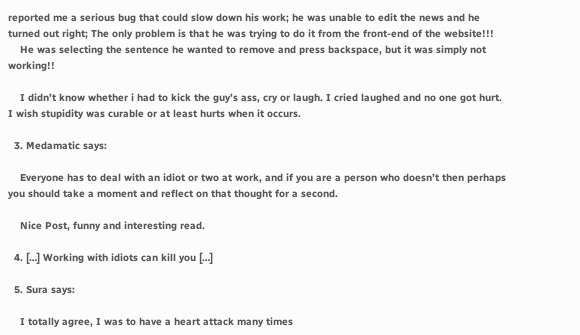reported me a serious bug that could slow down his work; he was unable to edit the news and he turned out right; The only problem is that he was trying to do it from the front-end of the website!!!
    He was selecting the sentence he wanted to remove and press backspace, but it was simply not working!!

    I didn’t know whether i had to kick the guy’s ass, cry or laugh. I cried laughed and no one got hurt. I wish stupidity was curable or at least hurts when it occurs.

  3. Medamatic says:

    Everyone has to deal with an idiot or two at work, and if you are a person who doesn’t then perhaps you should take a moment and reflect on that thought for a second.

    Nice Post, funny and interesting read.

  4. […] Working with idiots can kill you […]

  5. Sura says:

    I totally agree, I was to have a heart attack many times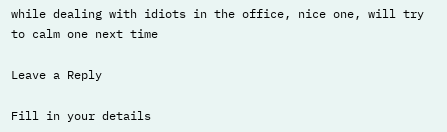while dealing with idiots in the office, nice one, will try to calm one next time

Leave a Reply

Fill in your details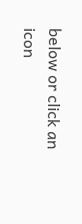below or click an icon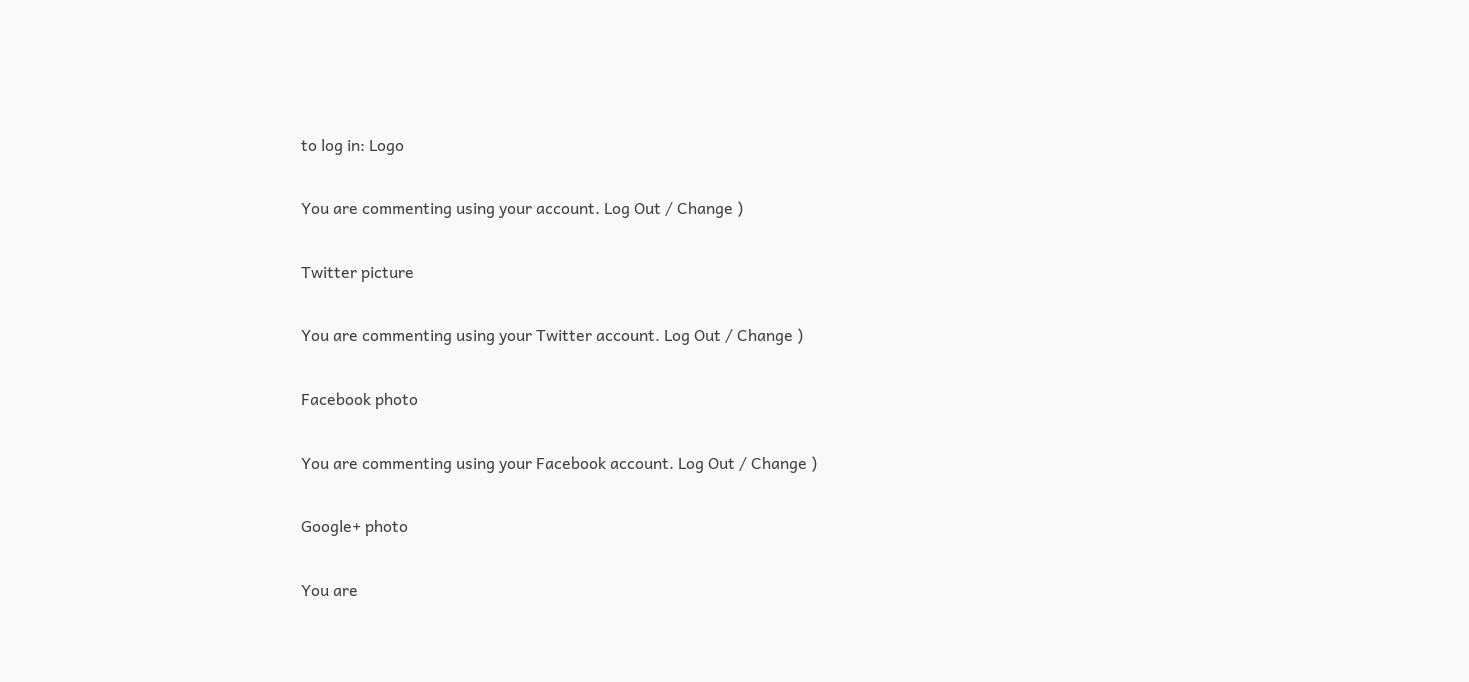to log in: Logo

You are commenting using your account. Log Out / Change )

Twitter picture

You are commenting using your Twitter account. Log Out / Change )

Facebook photo

You are commenting using your Facebook account. Log Out / Change )

Google+ photo

You are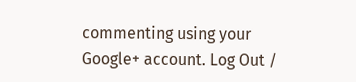commenting using your Google+ account. Log Out /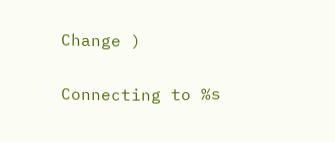Change )

Connecting to %s